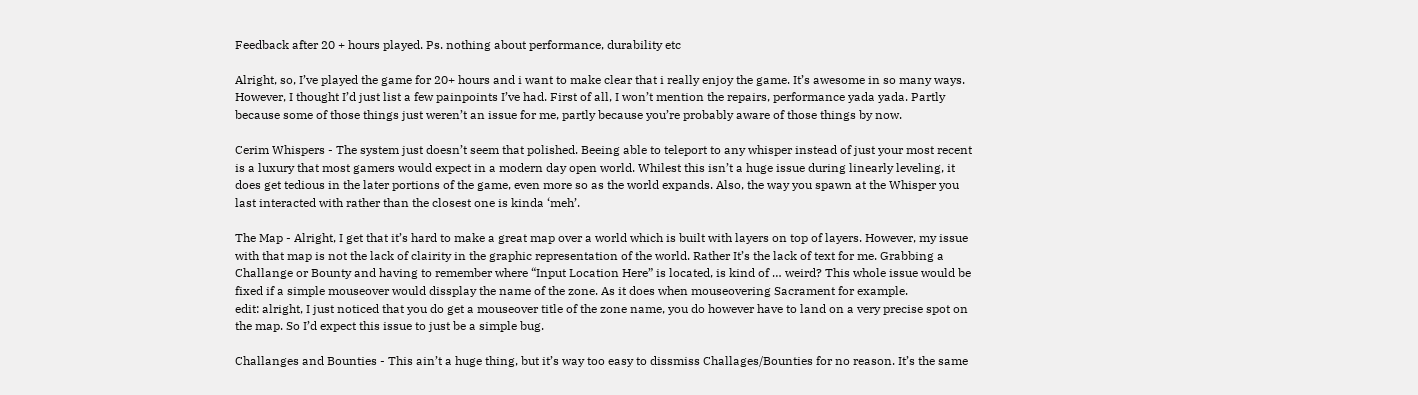Feedback after 20 + hours played. Ps. nothing about performance, durability etc

Alright, so, I’ve played the game for 20+ hours and i want to make clear that i really enjoy the game. It’s awesome in so many ways. However, I thought I’d just list a few painpoints I’ve had. First of all, I won’t mention the repairs, performance yada yada. Partly because some of those things just weren’t an issue for me, partly because you’re probably aware of those things by now.

Cerim Whispers - The system just doesn’t seem that polished. Beeing able to teleport to any whisper instead of just your most recent is a luxury that most gamers would expect in a modern day open world. Whilest this isn’t a huge issue during linearly leveling, it does get tedious in the later portions of the game, even more so as the world expands. Also, the way you spawn at the Whisper you last interacted with rather than the closest one is kinda ‘meh’.

The Map - Alright, I get that it’s hard to make a great map over a world which is built with layers on top of layers. However, my issue with that map is not the lack of clairity in the graphic representation of the world. Rather It’s the lack of text for me. Grabbing a Challange or Bounty and having to remember where “Input Location Here” is located, is kind of … weird? This whole issue would be fixed if a simple mouseover would dissplay the name of the zone. As it does when mouseovering Sacrament for example.
edit: alright, I just noticed that you do get a mouseover title of the zone name, you do however have to land on a very precise spot on the map. So I’d expect this issue to just be a simple bug.

Challanges and Bounties - This ain’t a huge thing, but it’s way too easy to dissmiss Challages/Bounties for no reason. It’s the same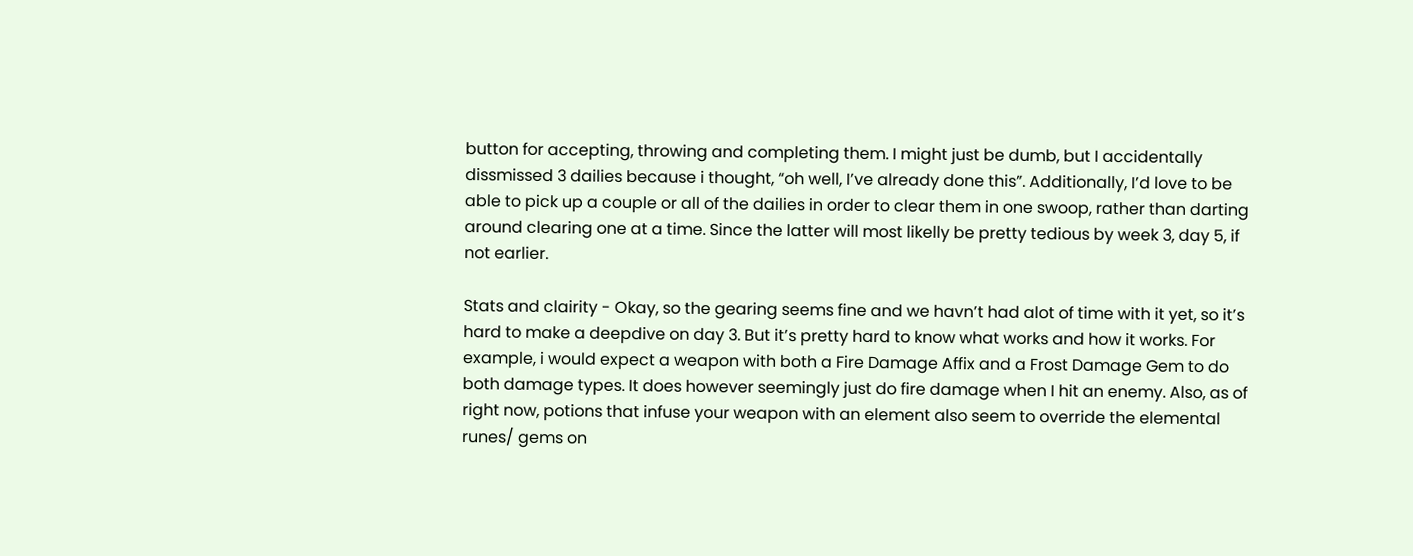button for accepting, throwing and completing them. I might just be dumb, but I accidentally dissmissed 3 dailies because i thought, “oh well, I’ve already done this”. Additionally, I’d love to be able to pick up a couple or all of the dailies in order to clear them in one swoop, rather than darting around clearing one at a time. Since the latter will most likelly be pretty tedious by week 3, day 5, if not earlier.

Stats and clairity - Okay, so the gearing seems fine and we havn’t had alot of time with it yet, so it’s hard to make a deepdive on day 3. But it’s pretty hard to know what works and how it works. For example, i would expect a weapon with both a Fire Damage Affix and a Frost Damage Gem to do both damage types. It does however seemingly just do fire damage when I hit an enemy. Also, as of right now, potions that infuse your weapon with an element also seem to override the elemental runes/ gems on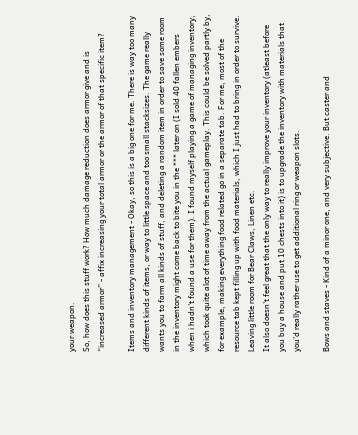your weapon.
So, how does this stuff work? How much damage reduction does armor give and is “increased armor” - affix increasing your total armor or the armor of that specific item?

Items and inventory management - Okay, so this is a big one for me. There is way too many different kinds of items, or way to little space and too small stacksizes. The game really wants you to farm all kinds of stuff, and deleting a random item in order to save some room in the inventory might come back to bite you in the *** later on (I sold 40 fallen embers when i hadn’t found a use for them). I found myself playing a game of managing inventory, which took quite alot of time away from the actual gameplay. This could be solved partly by, for example, making everything food related go in a separate tab. For me, most of the resource tab kept filling up with food materials, which I just had to bring in order to survive. Leaving little room for Bear Claws, Linen etc.
It also doesn’t feel great that the only way to really improve your inventory (atleast before you buy a house and put 10 chests into it) is to upgrade the inventory with materials that you’d really rather use to get additional ring or weapon slots.

Bows and staves - Kind of a minor one, and very subjective. But caster and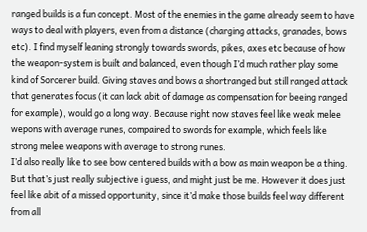ranged builds is a fun concept. Most of the enemies in the game already seem to have ways to deal with players, even from a distance (charging attacks, granades, bows etc). I find myself leaning strongly towards swords, pikes, axes etc because of how the weapon-system is built and balanced, even though I’d much rather play some kind of Sorcerer build. Giving staves and bows a shortranged but still ranged attack that generates focus (it can lack abit of damage as compensation for beeing ranged for example), would go a long way. Because right now staves feel like weak melee wepons with average runes, compaired to swords for example, which feels like strong melee weapons with average to strong runes.
I’d also really like to see bow centered builds with a bow as main weapon be a thing. But that’s just really subjective i guess, and might just be me. However it does just feel like abit of a missed opportunity, since it’d make those builds feel way different from all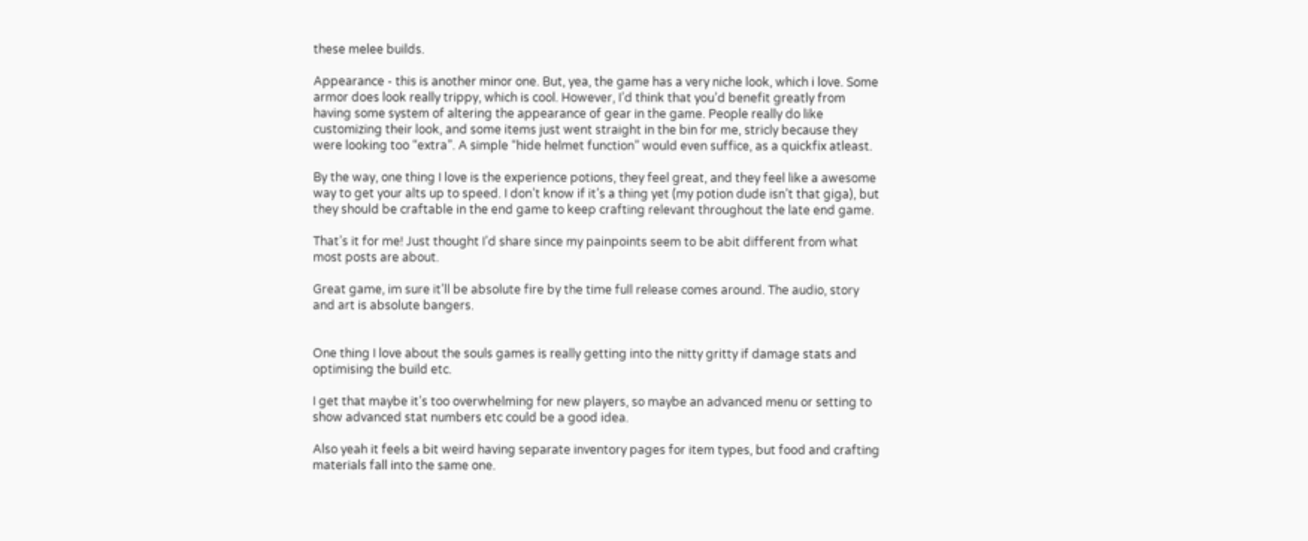these melee builds.

Appearance - this is another minor one. But, yea, the game has a very niche look, which i love. Some armor does look really trippy, which is cool. However, I’d think that you’d benefit greatly from having some system of altering the appearance of gear in the game. People really do like customizing their look, and some items just went straight in the bin for me, stricly because they were looking too “extra”. A simple “hide helmet function” would even suffice, as a quickfix atleast.

By the way, one thing I love is the experience potions, they feel great, and they feel like a awesome way to get your alts up to speed. I don’t know if it’s a thing yet (my potion dude isn’t that giga), but they should be craftable in the end game to keep crafting relevant throughout the late end game.

That’s it for me! Just thought I’d share since my painpoints seem to be abit different from what most posts are about.

Great game, im sure it’ll be absolute fire by the time full release comes around. The audio, story and art is absolute bangers.


One thing I love about the souls games is really getting into the nitty gritty if damage stats and optimising the build etc.

I get that maybe it’s too overwhelming for new players, so maybe an advanced menu or setting to show advanced stat numbers etc could be a good idea.

Also yeah it feels a bit weird having separate inventory pages for item types, but food and crafting materials fall into the same one.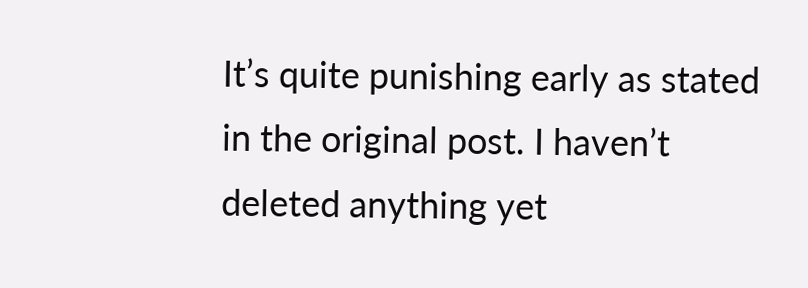It’s quite punishing early as stated in the original post. I haven’t deleted anything yet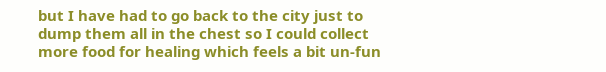but I have had to go back to the city just to dump them all in the chest so I could collect more food for healing which feels a bit un-fun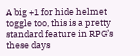A big +1 for hide helmet toggle too, this is a pretty standard feature in RPG’s these days